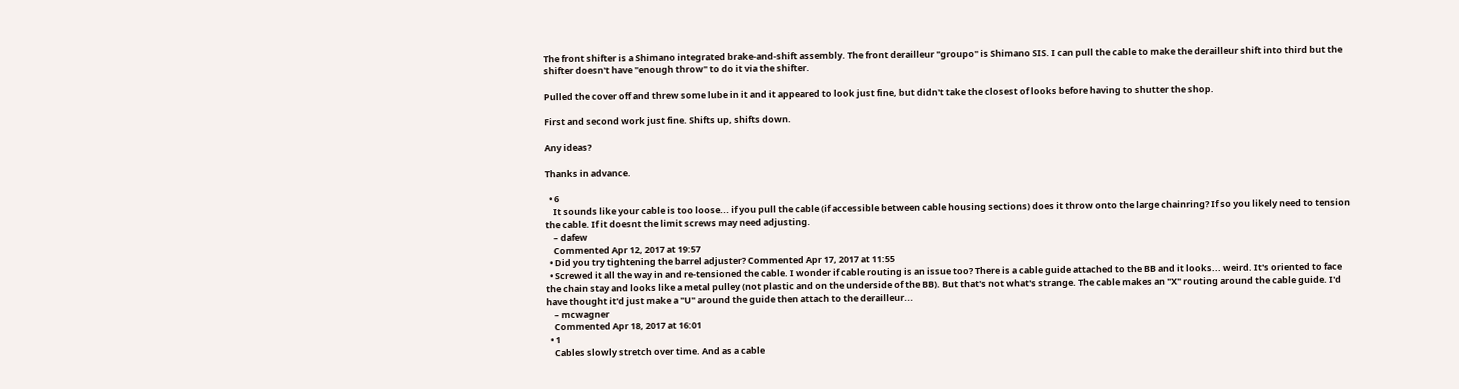The front shifter is a Shimano integrated brake-and-shift assembly. The front derailleur "groupo" is Shimano SIS. I can pull the cable to make the derailleur shift into third but the shifter doesn't have "enough throw" to do it via the shifter.

Pulled the cover off and threw some lube in it and it appeared to look just fine, but didn't take the closest of looks before having to shutter the shop.

First and second work just fine. Shifts up, shifts down.

Any ideas?

Thanks in advance.

  • 6
    It sounds like your cable is too loose... if you pull the cable (if accessible between cable housing sections) does it throw onto the large chainring? If so you likely need to tension the cable. If it doesnt the limit screws may need adjusting.
    – dafew
    Commented Apr 12, 2017 at 19:57
  • Did you try tightening the barrel adjuster? Commented Apr 17, 2017 at 11:55
  • Screwed it all the way in and re-tensioned the cable. I wonder if cable routing is an issue too? There is a cable guide attached to the BB and it looks... weird. It's oriented to face the chain stay and looks like a metal pulley (not plastic and on the underside of the BB). But that's not what's strange. The cable makes an "X" routing around the cable guide. I'd have thought it'd just make a "U" around the guide then attach to the derailleur...
    – mcwagner
    Commented Apr 18, 2017 at 16:01
  • 1
    Cables slowly stretch over time. And as a cable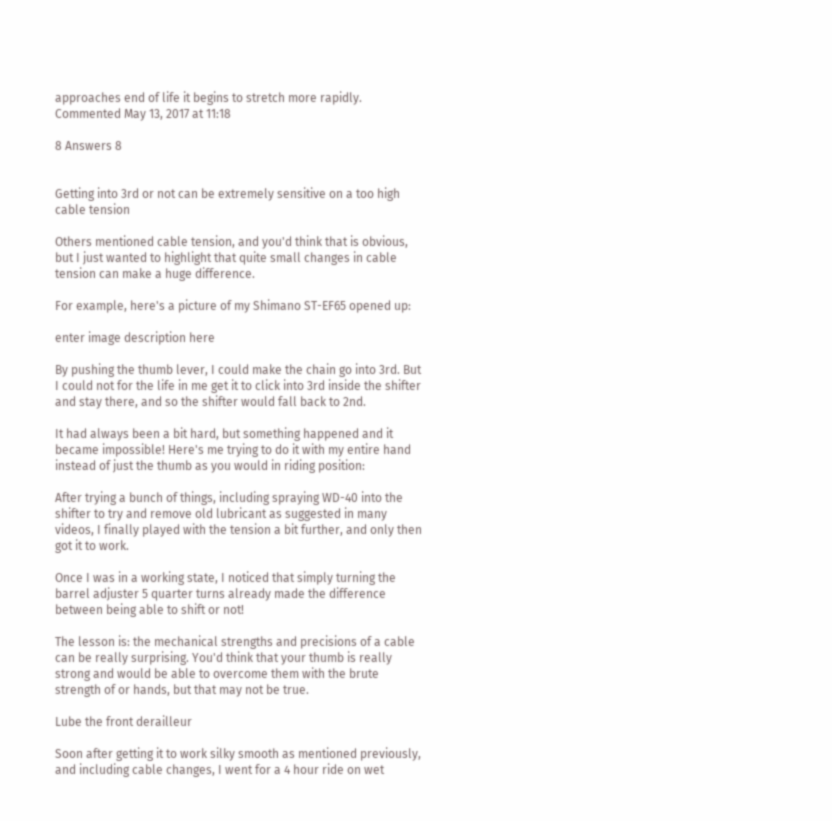approaches end of life it begins to stretch more rapidly. Commented May 13, 2017 at 11:18

8 Answers 8


Getting into 3rd or not can be extremely sensitive on a too high cable tension

Others mentioned cable tension, and you'd think that is obvious, but I just wanted to highlight that quite small changes in cable tension can make a huge difference.

For example, here's a picture of my Shimano ST-EF65 opened up:

enter image description here

By pushing the thumb lever, I could make the chain go into 3rd. But I could not for the life in me get it to click into 3rd inside the shifter and stay there, and so the shifter would fall back to 2nd.

It had always been a bit hard, but something happened and it became impossible! Here's me trying to do it with my entire hand instead of just the thumb as you would in riding position:

After trying a bunch of things, including spraying WD-40 into the shifter to try and remove old lubricant as suggested in many videos, I finally played with the tension a bit further, and only then got it to work.

Once I was in a working state, I noticed that simply turning the barrel adjuster 5 quarter turns already made the difference between being able to shift or not!

The lesson is: the mechanical strengths and precisions of a cable can be really surprising. You'd think that your thumb is really strong and would be able to overcome them with the brute strength of or hands, but that may not be true.

Lube the front derailleur

Soon after getting it to work silky smooth as mentioned previously, and including cable changes, I went for a 4 hour ride on wet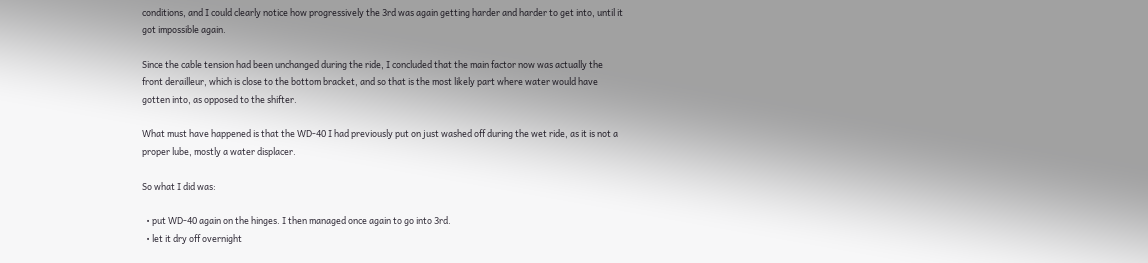conditions, and I could clearly notice how progressively the 3rd was again getting harder and harder to get into, until it got impossible again.

Since the cable tension had been unchanged during the ride, I concluded that the main factor now was actually the front derailleur, which is close to the bottom bracket, and so that is the most likely part where water would have gotten into, as opposed to the shifter.

What must have happened is that the WD-40 I had previously put on just washed off during the wet ride, as it is not a proper lube, mostly a water displacer.

So what I did was:

  • put WD-40 again on the hinges. I then managed once again to go into 3rd.
  • let it dry off overnight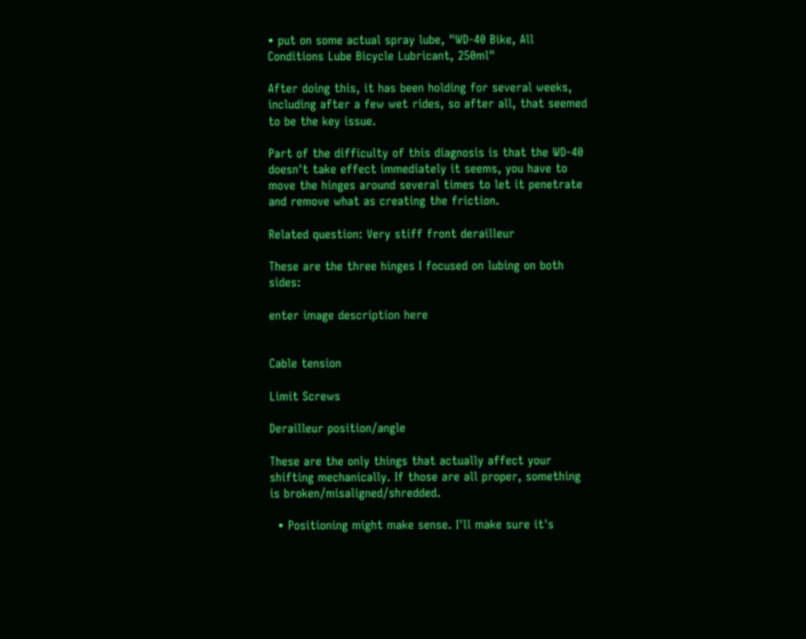• put on some actual spray lube, "WD-40 Bike, All Conditions Lube Bicycle Lubricant, 250ml"

After doing this, it has been holding for several weeks, including after a few wet rides, so after all, that seemed to be the key issue.

Part of the difficulty of this diagnosis is that the WD-40 doesn't take effect immediately it seems, you have to move the hinges around several times to let it penetrate and remove what as creating the friction.

Related question: Very stiff front derailleur

These are the three hinges I focused on lubing on both sides:

enter image description here


Cable tension

Limit Screws

Derailleur position/angle

These are the only things that actually affect your shifting mechanically. If those are all proper, something is broken/misaligned/shredded.

  • Positioning might make sense. I'll make sure it's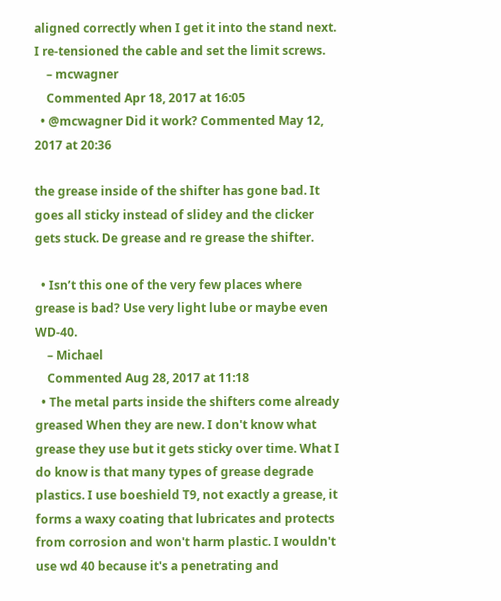aligned correctly when I get it into the stand next. I re-tensioned the cable and set the limit screws.
    – mcwagner
    Commented Apr 18, 2017 at 16:05
  • @mcwagner Did it work? Commented May 12, 2017 at 20:36

the grease inside of the shifter has gone bad. It goes all sticky instead of slidey and the clicker gets stuck. De grease and re grease the shifter.

  • Isn’t this one of the very few places where grease is bad? Use very light lube or maybe even WD-40.
    – Michael
    Commented Aug 28, 2017 at 11:18
  • The metal parts inside the shifters come already greased When they are new. I don't know what grease they use but it gets sticky over time. What I do know is that many types of grease degrade plastics. I use boeshield T9, not exactly a grease, it forms a waxy coating that lubricates and protects from corrosion and won't harm plastic. I wouldn't use wd 40 because it's a penetrating and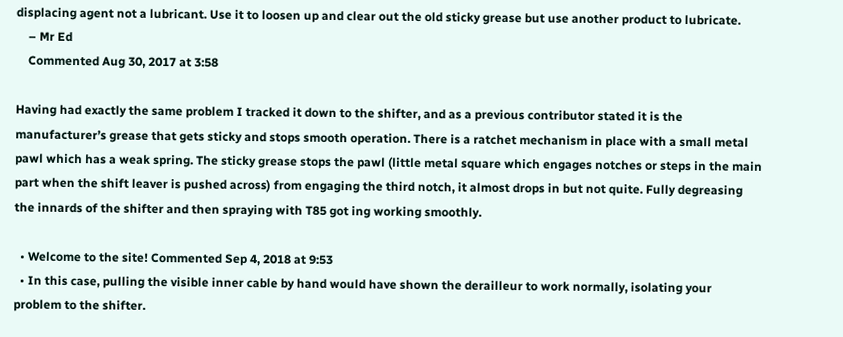displacing agent not a lubricant. Use it to loosen up and clear out the old sticky grease but use another product to lubricate.
    – Mr Ed
    Commented Aug 30, 2017 at 3:58

Having had exactly the same problem I tracked it down to the shifter, and as a previous contributor stated it is the manufacturer’s grease that gets sticky and stops smooth operation. There is a ratchet mechanism in place with a small metal pawl which has a weak spring. The sticky grease stops the pawl (little metal square which engages notches or steps in the main part when the shift leaver is pushed across) from engaging the third notch, it almost drops in but not quite. Fully degreasing the innards of the shifter and then spraying with T85 got ing working smoothly.

  • Welcome to the site! Commented Sep 4, 2018 at 9:53
  • In this case, pulling the visible inner cable by hand would have shown the derailleur to work normally, isolating your problem to the shifter.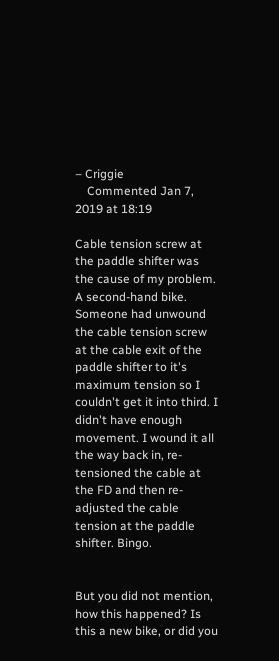– Criggie
    Commented Jan 7, 2019 at 18:19

Cable tension screw at the paddle shifter was the cause of my problem. A second-hand bike. Someone had unwound the cable tension screw at the cable exit of the paddle shifter to it's maximum tension so I couldn't get it into third. I didn't have enough movement. I wound it all the way back in, re-tensioned the cable at the FD and then re-adjusted the cable tension at the paddle shifter. Bingo.


But you did not mention, how this happened? Is this a new bike, or did you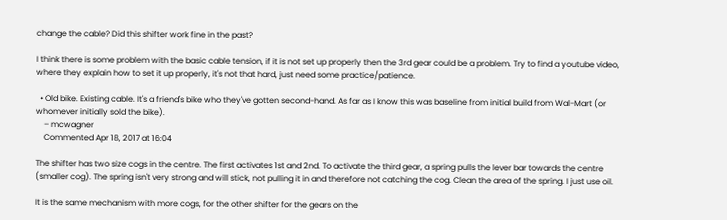change the cable? Did this shifter work fine in the past?

I think there is some problem with the basic cable tension, if it is not set up properly then the 3rd gear could be a problem. Try to find a youtube video, where they explain how to set it up properly, it's not that hard, just need some practice/patience.

  • Old bike. Existing cable. It's a friend's bike who they've gotten second-hand. As far as I know this was baseline from initial build from Wal-Mart (or whomever initially sold the bike).
    – mcwagner
    Commented Apr 18, 2017 at 16:04

The shifter has two size cogs in the centre. The first activates 1st and 2nd. To activate the third gear, a spring pulls the lever bar towards the centre (smaller cog). The spring isn't very strong and will stick, not pulling it in and therefore not catching the cog. Clean the area of the spring. I just use oil.

It is the same mechanism with more cogs, for the other shifter for the gears on the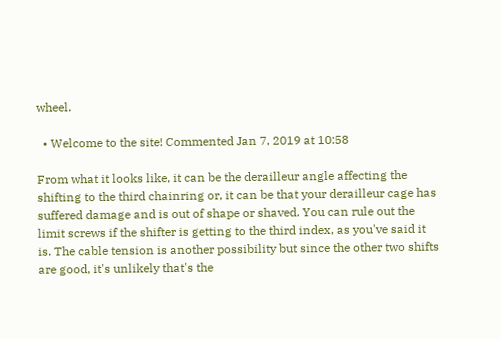wheel.

  • Welcome to the site! Commented Jan 7, 2019 at 10:58

From what it looks like, it can be the derailleur angle affecting the shifting to the third chainring or, it can be that your derailleur cage has suffered damage and is out of shape or shaved. You can rule out the limit screws if the shifter is getting to the third index, as you've said it is. The cable tension is another possibility but since the other two shifts are good, it's unlikely that's the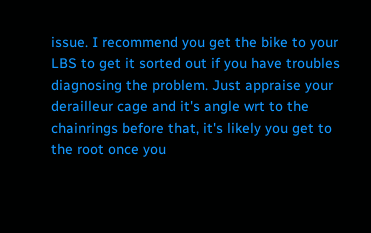issue. I recommend you get the bike to your LBS to get it sorted out if you have troubles diagnosing the problem. Just appraise your derailleur cage and it's angle wrt to the chainrings before that, it's likely you get to the root once you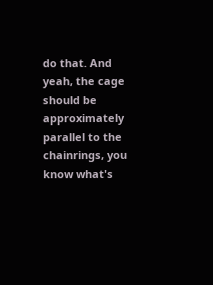do that. And yeah, the cage should be approximately parallel to the chainrings, you know what's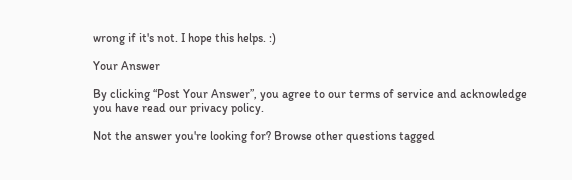wrong if it's not. I hope this helps. :)

Your Answer

By clicking “Post Your Answer”, you agree to our terms of service and acknowledge you have read our privacy policy.

Not the answer you're looking for? Browse other questions tagged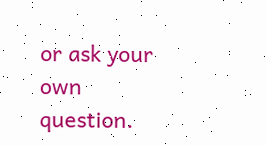or ask your own question.